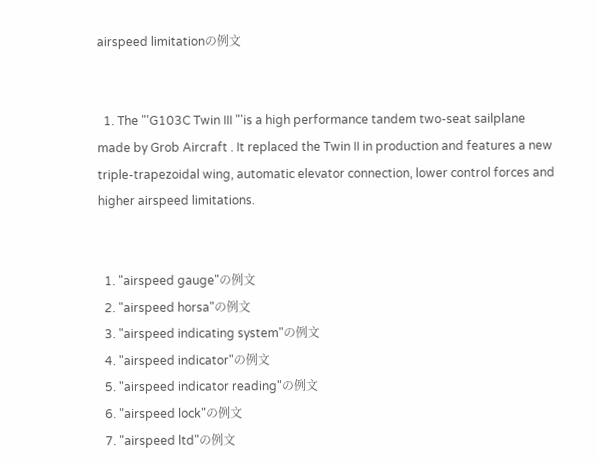airspeed limitationの例文


  1. The "'G103C Twin III "'is a high performance tandem two-seat sailplane made by Grob Aircraft . It replaced the Twin II in production and features a new triple-trapezoidal wing, automatic elevator connection, lower control forces and higher airspeed limitations.


  1. "airspeed gauge"の例文
  2. "airspeed horsa"の例文
  3. "airspeed indicating system"の例文
  4. "airspeed indicator"の例文
  5. "airspeed indicator reading"の例文
  6. "airspeed lock"の例文
  7. "airspeed ltd"の例文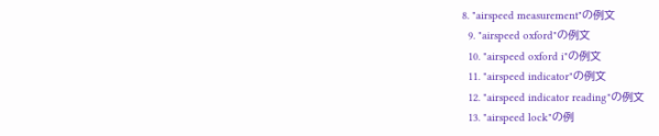8. "airspeed measurement"の例文
  9. "airspeed oxford"の例文
  10. "airspeed oxford i"の例文
  11. "airspeed indicator"の例文
  12. "airspeed indicator reading"の例文
  13. "airspeed lock"の例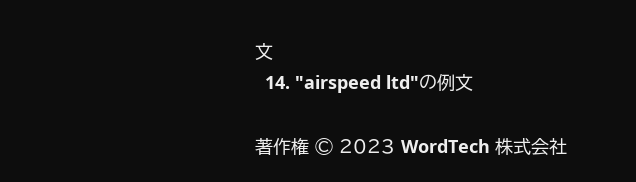文
  14. "airspeed ltd"の例文

著作権 © 2023 WordTech 株式会社